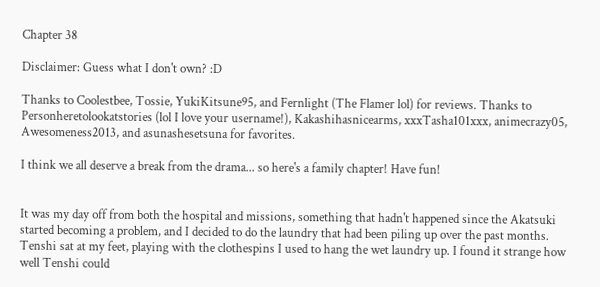Chapter 38

Disclaimer: Guess what I don't own? :D

Thanks to Coolestbee, Tossie, YukiKitsune95, and Fernlight (The Flamer lol) for reviews. Thanks to Personheretolookatstories (lol I love your username!), Kakashihasnicearms, xxxTasha101xxx, animecrazy05, Awesomeness2013, and asunashesetsuna for favorites.

I think we all deserve a break from the drama... so here's a family chapter! Have fun!


It was my day off from both the hospital and missions, something that hadn't happened since the Akatsuki started becoming a problem, and I decided to do the laundry that had been piling up over the past months. Tenshi sat at my feet, playing with the clothespins I used to hang the wet laundry up. I found it strange how well Tenshi could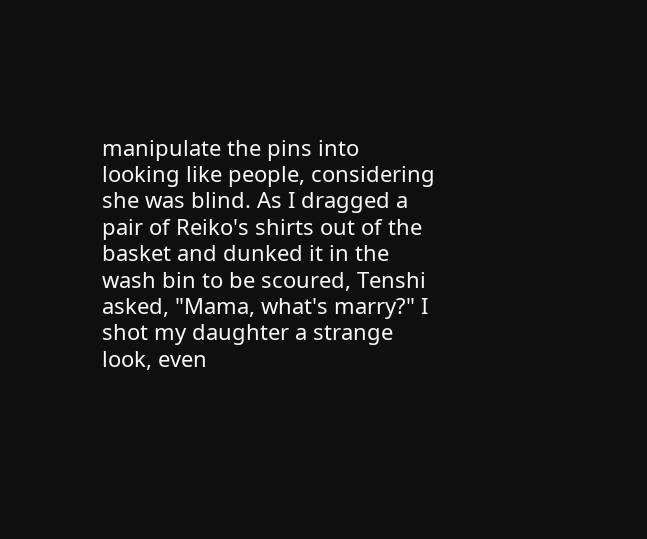manipulate the pins into looking like people, considering she was blind. As I dragged a pair of Reiko's shirts out of the basket and dunked it in the wash bin to be scoured, Tenshi asked, "Mama, what's marry?" I shot my daughter a strange look, even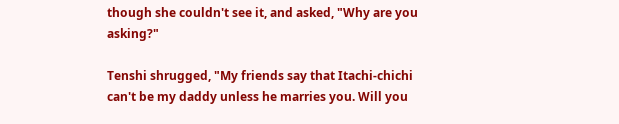though she couldn't see it, and asked, "Why are you asking?"

Tenshi shrugged, "My friends say that Itachi-chichi can't be my daddy unless he marries you. Will you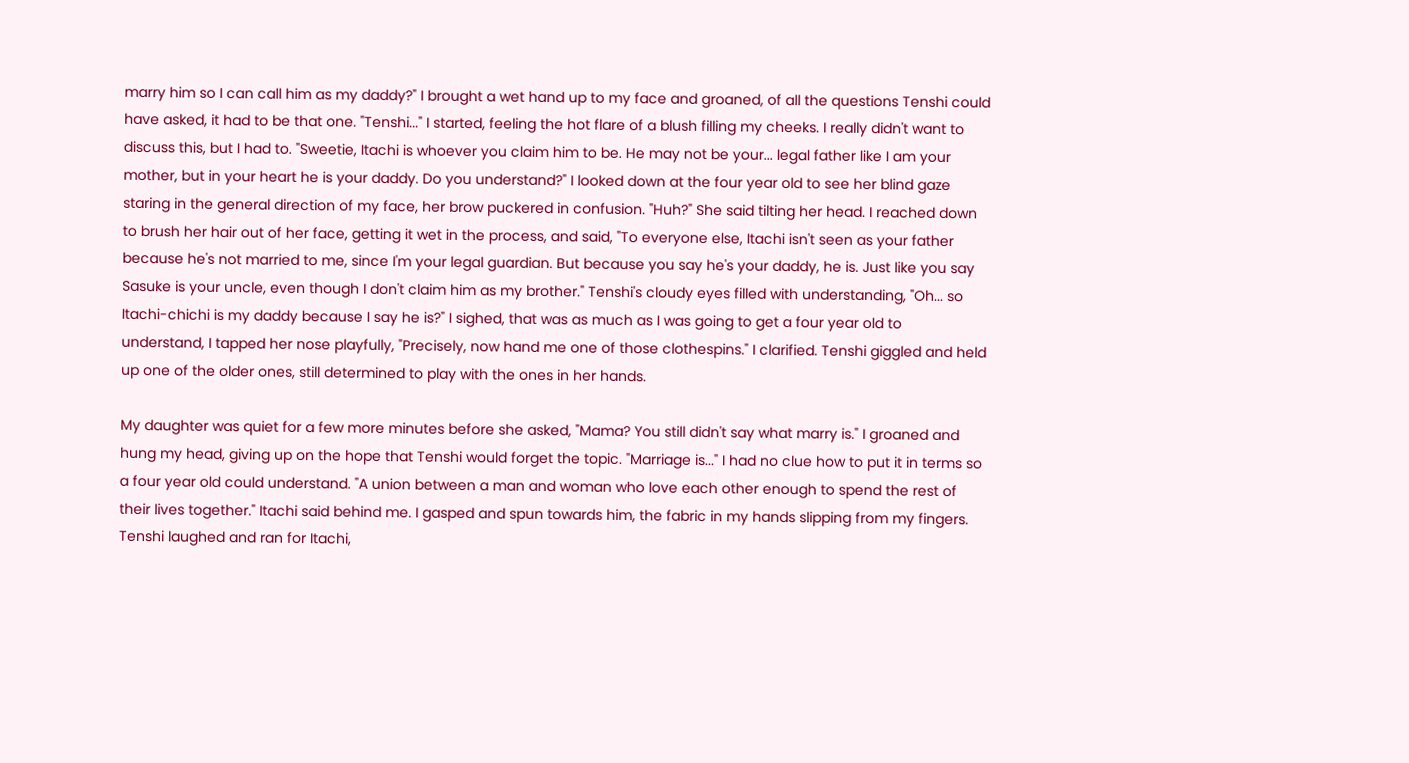marry him so I can call him as my daddy?" I brought a wet hand up to my face and groaned, of all the questions Tenshi could have asked, it had to be that one. "Tenshi..." I started, feeling the hot flare of a blush filling my cheeks. I really didn't want to discuss this, but I had to. "Sweetie, Itachi is whoever you claim him to be. He may not be your... legal father like I am your mother, but in your heart he is your daddy. Do you understand?" I looked down at the four year old to see her blind gaze staring in the general direction of my face, her brow puckered in confusion. "Huh?" She said tilting her head. I reached down to brush her hair out of her face, getting it wet in the process, and said, "To everyone else, Itachi isn't seen as your father because he's not married to me, since I'm your legal guardian. But because you say he's your daddy, he is. Just like you say Sasuke is your uncle, even though I don't claim him as my brother." Tenshi's cloudy eyes filled with understanding, "Oh... so Itachi-chichi is my daddy because I say he is?" I sighed, that was as much as I was going to get a four year old to understand, I tapped her nose playfully, "Precisely, now hand me one of those clothespins." I clarified. Tenshi giggled and held up one of the older ones, still determined to play with the ones in her hands.

My daughter was quiet for a few more minutes before she asked, "Mama? You still didn't say what marry is." I groaned and hung my head, giving up on the hope that Tenshi would forget the topic. "Marriage is..." I had no clue how to put it in terms so a four year old could understand. "A union between a man and woman who love each other enough to spend the rest of their lives together." Itachi said behind me. I gasped and spun towards him, the fabric in my hands slipping from my fingers. Tenshi laughed and ran for Itachi,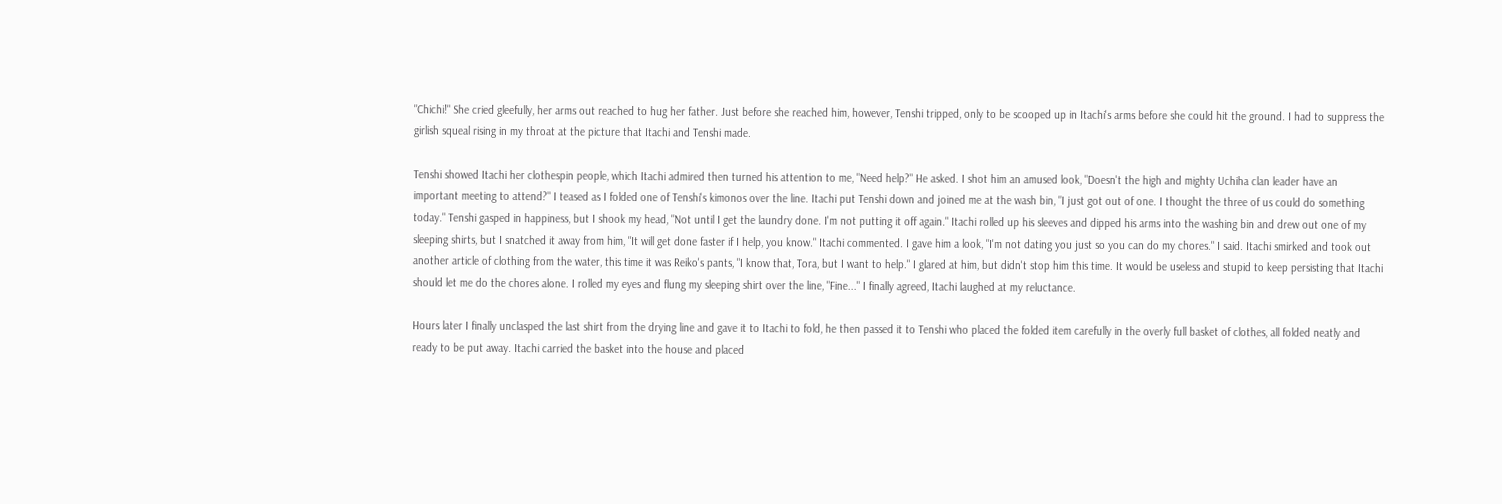"Chichi!" She cried gleefully, her arms out reached to hug her father. Just before she reached him, however, Tenshi tripped, only to be scooped up in Itachi's arms before she could hit the ground. I had to suppress the girlish squeal rising in my throat at the picture that Itachi and Tenshi made.

Tenshi showed Itachi her clothespin people, which Itachi admired then turned his attention to me, "Need help?" He asked. I shot him an amused look, "Doesn't the high and mighty Uchiha clan leader have an important meeting to attend?" I teased as I folded one of Tenshi's kimonos over the line. Itachi put Tenshi down and joined me at the wash bin, "I just got out of one. I thought the three of us could do something today." Tenshi gasped in happiness, but I shook my head, "Not until I get the laundry done. I'm not putting it off again." Itachi rolled up his sleeves and dipped his arms into the washing bin and drew out one of my sleeping shirts, but I snatched it away from him, "It will get done faster if I help, you know." Itachi commented. I gave him a look, "I'm not dating you just so you can do my chores." I said. Itachi smirked and took out another article of clothing from the water, this time it was Reiko's pants, "I know that, Tora, but I want to help." I glared at him, but didn't stop him this time. It would be useless and stupid to keep persisting that Itachi should let me do the chores alone. I rolled my eyes and flung my sleeping shirt over the line, "Fine..." I finally agreed, Itachi laughed at my reluctance.

Hours later I finally unclasped the last shirt from the drying line and gave it to Itachi to fold, he then passed it to Tenshi who placed the folded item carefully in the overly full basket of clothes, all folded neatly and ready to be put away. Itachi carried the basket into the house and placed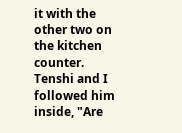it with the other two on the kitchen counter. Tenshi and I followed him inside, "Are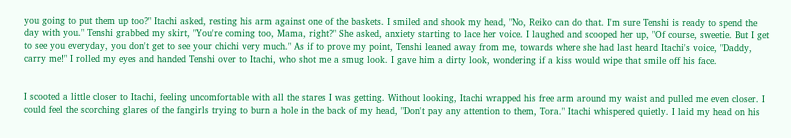you going to put them up too?" Itachi asked, resting his arm against one of the baskets. I smiled and shook my head, "No, Reiko can do that. I'm sure Tenshi is ready to spend the day with you." Tenshi grabbed my skirt, "You're coming too, Mama, right?" She asked, anxiety starting to lace her voice. I laughed and scooped her up, "Of course, sweetie. But I get to see you everyday, you don't get to see your chichi very much." As if to prove my point, Tenshi leaned away from me, towards where she had last heard Itachi's voice, "Daddy, carry me!" I rolled my eyes and handed Tenshi over to Itachi, who shot me a smug look. I gave him a dirty look, wondering if a kiss would wipe that smile off his face.


I scooted a little closer to Itachi, feeling uncomfortable with all the stares I was getting. Without looking, Itachi wrapped his free arm around my waist and pulled me even closer. I could feel the scorching glares of the fangirls trying to burn a hole in the back of my head, "Don't pay any attention to them, Tora." Itachi whispered quietly. I laid my head on his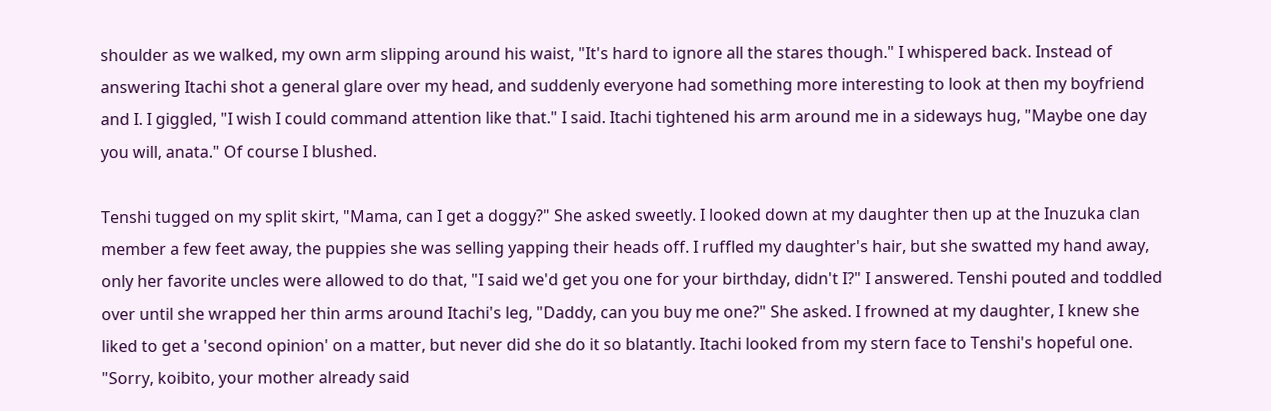shoulder as we walked, my own arm slipping around his waist, "It's hard to ignore all the stares though." I whispered back. Instead of answering Itachi shot a general glare over my head, and suddenly everyone had something more interesting to look at then my boyfriend and I. I giggled, "I wish I could command attention like that." I said. Itachi tightened his arm around me in a sideways hug, "Maybe one day you will, anata." Of course I blushed.

Tenshi tugged on my split skirt, "Mama, can I get a doggy?" She asked sweetly. I looked down at my daughter then up at the Inuzuka clan member a few feet away, the puppies she was selling yapping their heads off. I ruffled my daughter's hair, but she swatted my hand away, only her favorite uncles were allowed to do that, "I said we'd get you one for your birthday, didn't I?" I answered. Tenshi pouted and toddled over until she wrapped her thin arms around Itachi's leg, "Daddy, can you buy me one?" She asked. I frowned at my daughter, I knew she liked to get a 'second opinion' on a matter, but never did she do it so blatantly. Itachi looked from my stern face to Tenshi's hopeful one. "Sorry, koibito, your mother already said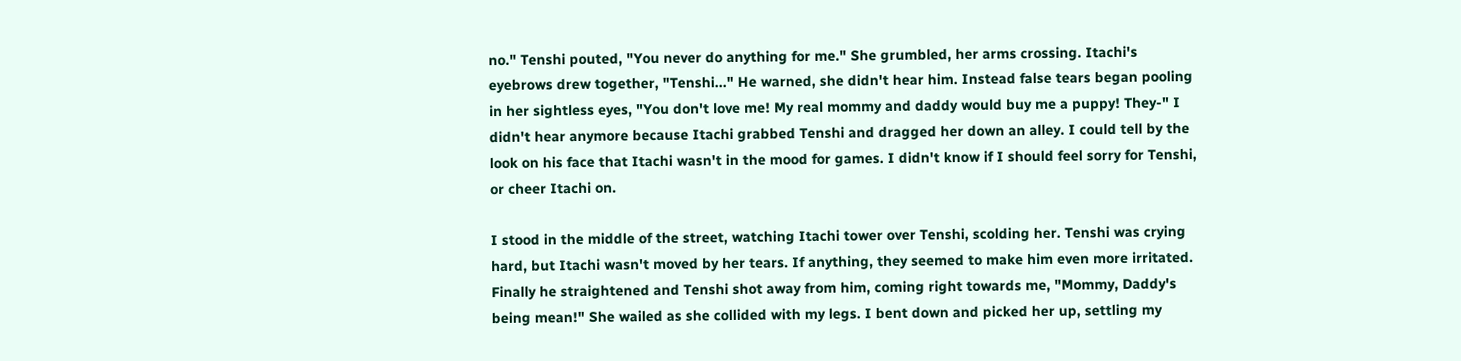no." Tenshi pouted, "You never do anything for me." She grumbled, her arms crossing. Itachi's eyebrows drew together, "Tenshi..." He warned, she didn't hear him. Instead false tears began pooling in her sightless eyes, "You don't love me! My real mommy and daddy would buy me a puppy! They-" I didn't hear anymore because Itachi grabbed Tenshi and dragged her down an alley. I could tell by the look on his face that Itachi wasn't in the mood for games. I didn't know if I should feel sorry for Tenshi, or cheer Itachi on.

I stood in the middle of the street, watching Itachi tower over Tenshi, scolding her. Tenshi was crying hard, but Itachi wasn't moved by her tears. If anything, they seemed to make him even more irritated. Finally he straightened and Tenshi shot away from him, coming right towards me, "Mommy, Daddy's being mean!" She wailed as she collided with my legs. I bent down and picked her up, settling my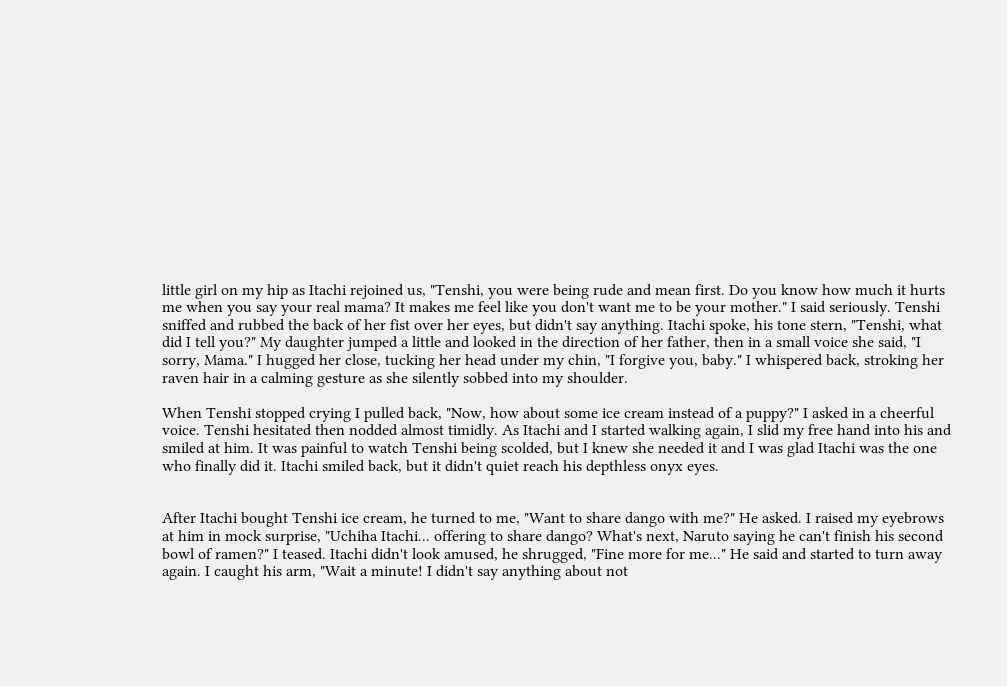little girl on my hip as Itachi rejoined us, "Tenshi, you were being rude and mean first. Do you know how much it hurts me when you say your real mama? It makes me feel like you don't want me to be your mother." I said seriously. Tenshi sniffed and rubbed the back of her fist over her eyes, but didn't say anything. Itachi spoke, his tone stern, "Tenshi, what did I tell you?" My daughter jumped a little and looked in the direction of her father, then in a small voice she said, "I sorry, Mama." I hugged her close, tucking her head under my chin, "I forgive you, baby." I whispered back, stroking her raven hair in a calming gesture as she silently sobbed into my shoulder.

When Tenshi stopped crying I pulled back, "Now, how about some ice cream instead of a puppy?" I asked in a cheerful voice. Tenshi hesitated then nodded almost timidly. As Itachi and I started walking again, I slid my free hand into his and smiled at him. It was painful to watch Tenshi being scolded, but I knew she needed it and I was glad Itachi was the one who finally did it. Itachi smiled back, but it didn't quiet reach his depthless onyx eyes.


After Itachi bought Tenshi ice cream, he turned to me, "Want to share dango with me?" He asked. I raised my eyebrows at him in mock surprise, "Uchiha Itachi... offering to share dango? What's next, Naruto saying he can't finish his second bowl of ramen?" I teased. Itachi didn't look amused, he shrugged, "Fine more for me..." He said and started to turn away again. I caught his arm, "Wait a minute! I didn't say anything about not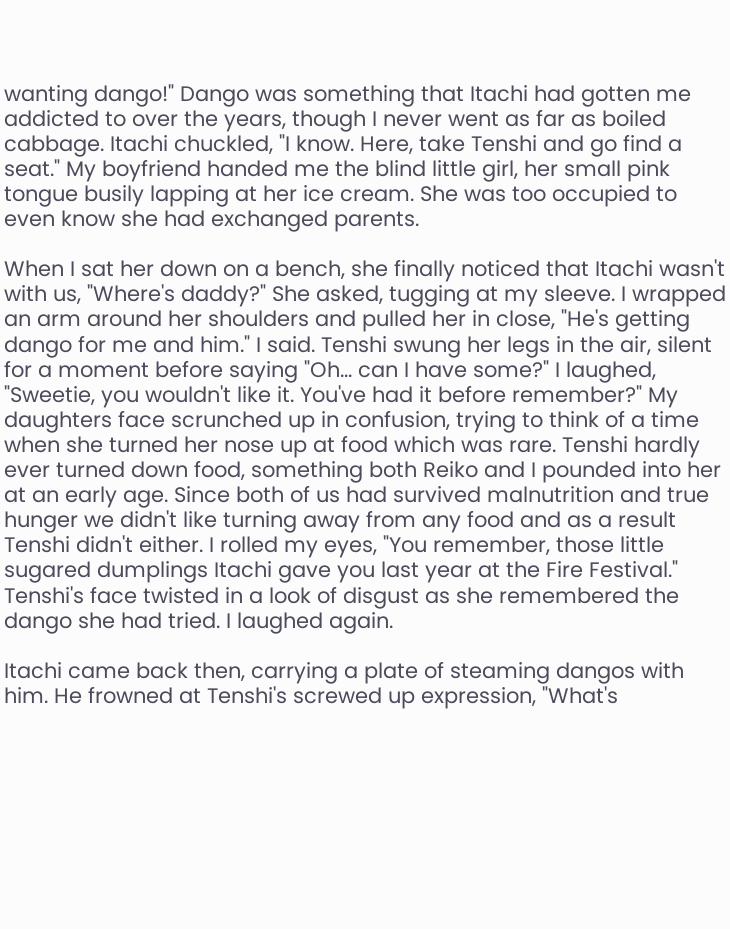wanting dango!" Dango was something that Itachi had gotten me addicted to over the years, though I never went as far as boiled cabbage. Itachi chuckled, "I know. Here, take Tenshi and go find a seat." My boyfriend handed me the blind little girl, her small pink tongue busily lapping at her ice cream. She was too occupied to even know she had exchanged parents.

When I sat her down on a bench, she finally noticed that Itachi wasn't with us, "Where's daddy?" She asked, tugging at my sleeve. I wrapped an arm around her shoulders and pulled her in close, "He's getting dango for me and him." I said. Tenshi swung her legs in the air, silent for a moment before saying "Oh... can I have some?" I laughed, "Sweetie, you wouldn't like it. You've had it before remember?" My daughters face scrunched up in confusion, trying to think of a time when she turned her nose up at food which was rare. Tenshi hardly ever turned down food, something both Reiko and I pounded into her at an early age. Since both of us had survived malnutrition and true hunger we didn't like turning away from any food and as a result Tenshi didn't either. I rolled my eyes, "You remember, those little sugared dumplings Itachi gave you last year at the Fire Festival." Tenshi's face twisted in a look of disgust as she remembered the dango she had tried. I laughed again.

Itachi came back then, carrying a plate of steaming dangos with him. He frowned at Tenshi's screwed up expression, "What's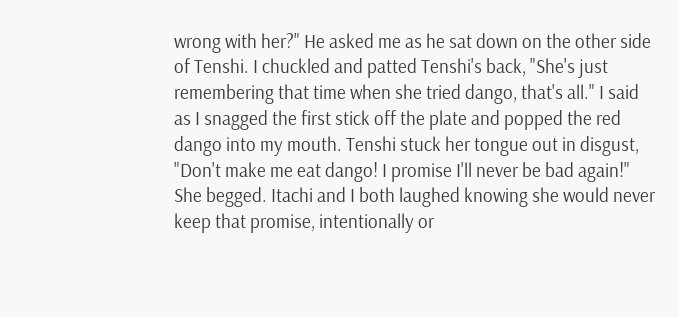wrong with her?" He asked me as he sat down on the other side of Tenshi. I chuckled and patted Tenshi's back, "She's just remembering that time when she tried dango, that's all." I said as I snagged the first stick off the plate and popped the red dango into my mouth. Tenshi stuck her tongue out in disgust, "Don't make me eat dango! I promise I'll never be bad again!" She begged. Itachi and I both laughed knowing she would never keep that promise, intentionally or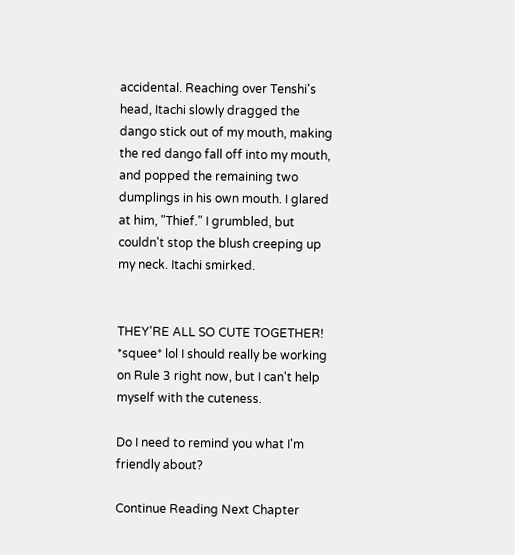accidental. Reaching over Tenshi's head, Itachi slowly dragged the dango stick out of my mouth, making the red dango fall off into my mouth, and popped the remaining two dumplings in his own mouth. I glared at him, "Thief." I grumbled, but couldn't stop the blush creeping up my neck. Itachi smirked.


THEY'RE ALL SO CUTE TOGETHER! *squee* lol I should really be working on Rule 3 right now, but I can't help myself with the cuteness.

Do I need to remind you what I'm friendly about?

Continue Reading Next Chapter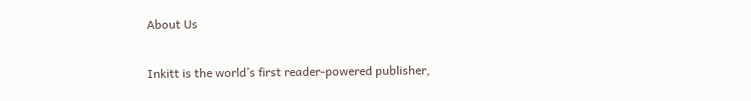About Us

Inkitt is the world’s first reader-powered publisher,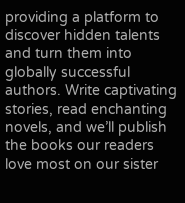providing a platform to discover hidden talents and turn them into globally successful authors. Write captivating stories, read enchanting novels, and we’ll publish the books our readers love most on our sister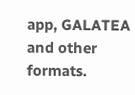app, GALATEA and other formats.